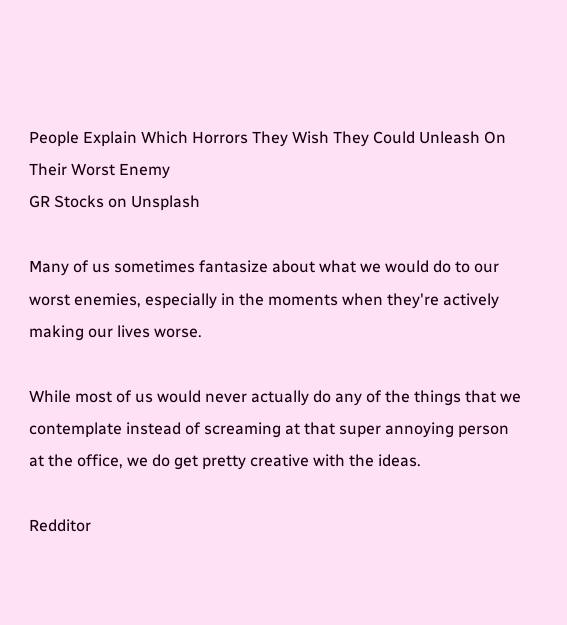People Explain Which Horrors They Wish They Could Unleash On Their Worst Enemy
GR Stocks on Unsplash

Many of us sometimes fantasize about what we would do to our worst enemies, especially in the moments when they're actively making our lives worse.

While most of us would never actually do any of the things that we contemplate instead of screaming at that super annoying person at the office, we do get pretty creative with the ideas.

Redditor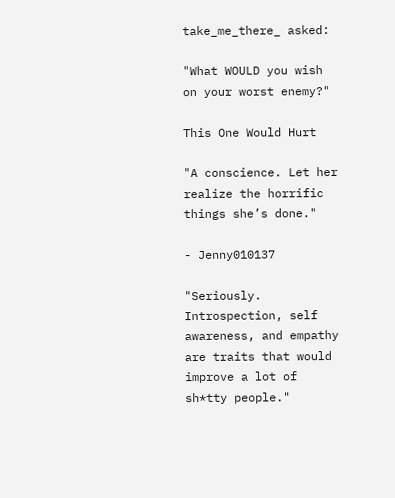take_me_there_ asked:

"What WOULD you wish on your worst enemy?"

This One Would Hurt

"A conscience. Let her realize the horrific things she’s done."

- Jenny010137

"Seriously. Introspection, self awareness, and empathy are traits that would improve a lot of sh*tty people."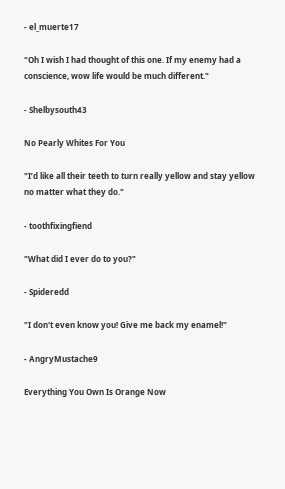- el_muerte17

"Oh I wish I had thought of this one. If my enemy had a conscience, wow life would be much different."

- Shelbysouth43

No Pearly Whites For You

"I’d like all their teeth to turn really yellow and stay yellow no matter what they do."

- toothfixingfiend

"What did I ever do to you?"

- Spideredd

"I don't even know you! Give me back my enamel!"

- AngryMustache9

Everything You Own Is Orange Now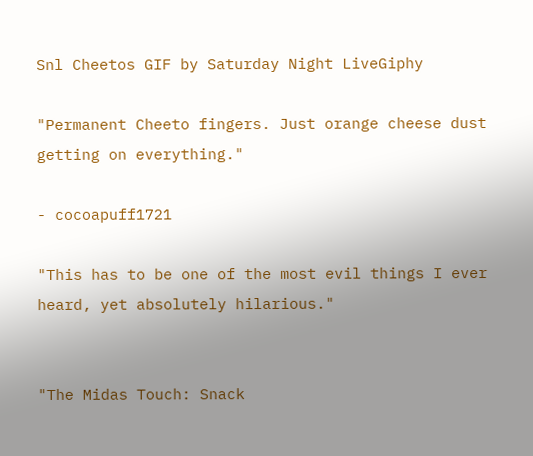Snl Cheetos GIF by Saturday Night LiveGiphy

"Permanent Cheeto fingers. Just orange cheese dust getting on everything."

- cocoapuff1721

"This has to be one of the most evil things I ever heard, yet absolutely hilarious."


"The Midas Touch: Snack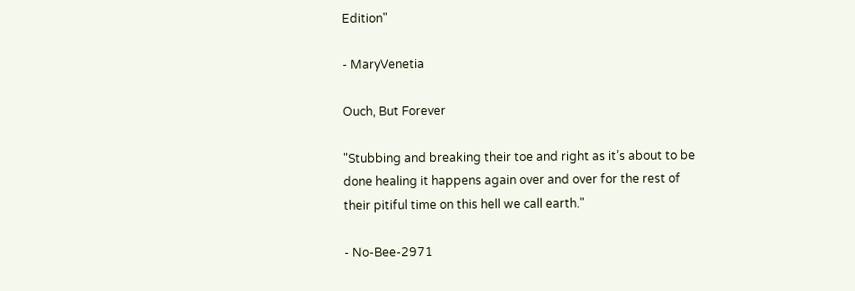Edition"

- MaryVenetia

Ouch, But Forever

"Stubbing and breaking their toe and right as it’s about to be done healing it happens again over and over for the rest of their pitiful time on this hell we call earth."

- No-Bee-2971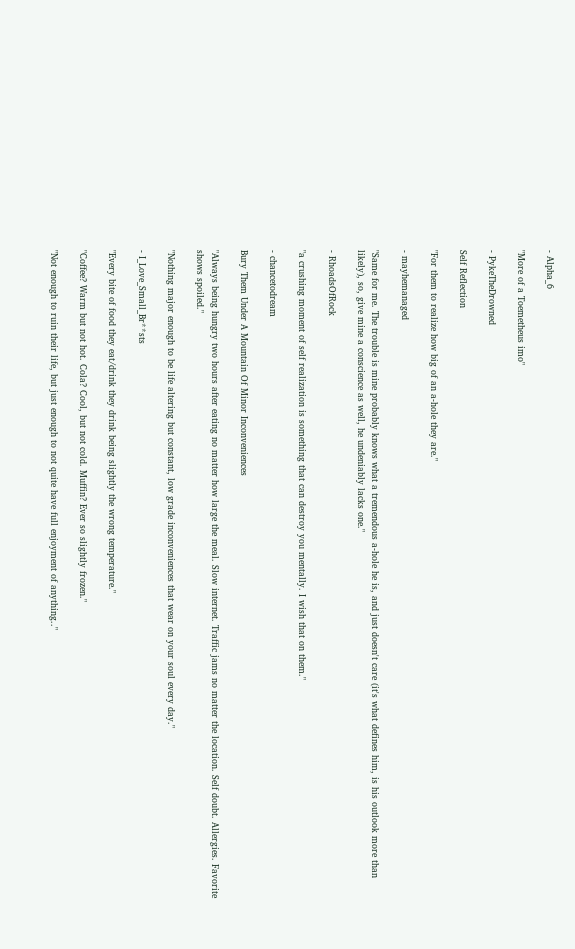- Alpha_6

"More of a Toemetheus imo"

- PykeTheDrowned

Self Reflection

"For them to realize how big of an a-hole they are."

- mayhemanaged

"Same for me. The trouble is mine probably knows what a tremendous a-hole he is, and just doesn't care (it's what defines him, is his outlook more than likely), so, give mine a conscience as well, he undeniably lacks one."

- RhoadsOfRock

"a crushing moment of self realization is something that can destroy you mentally. I wish that on them."

- chancetodream

Bury Them Under A Mountain Of Minor Inconveniences

"Always being hungry two hours after eating no matter how large the meal. Slow internet. Traffic jams no matter the location. Self doubt. Allergies. Favorite shows spoiled."

"Nothing major enough to be life altering but constant, low grade inconveniences that wear on your soul every day."

- I_Love_Small_Br**sts

"Every bite of food they eat/drink they drink being slightly the wrong temperature."

"Coffee? Warm but not hot. Cola? Cool, but not cold. Muffin? Ever so slightly frozen."

"Not enough to ruin their life, but just enough to not quite have full enjoyment of anything.."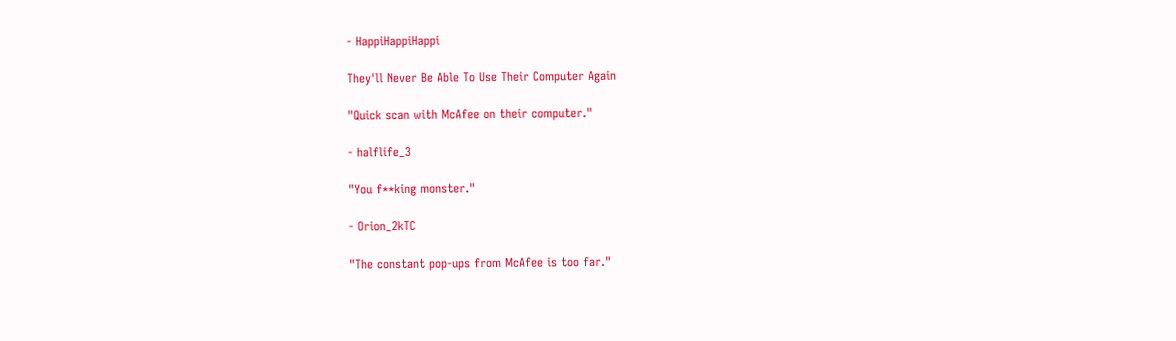- HappiHappiHappi

They'll Never Be Able To Use Their Computer Again

"Quick scan with McAfee on their computer."

- halflife_3

"You f**king monster."

- Orion_2kTC

"The constant pop-ups from McAfee is too far."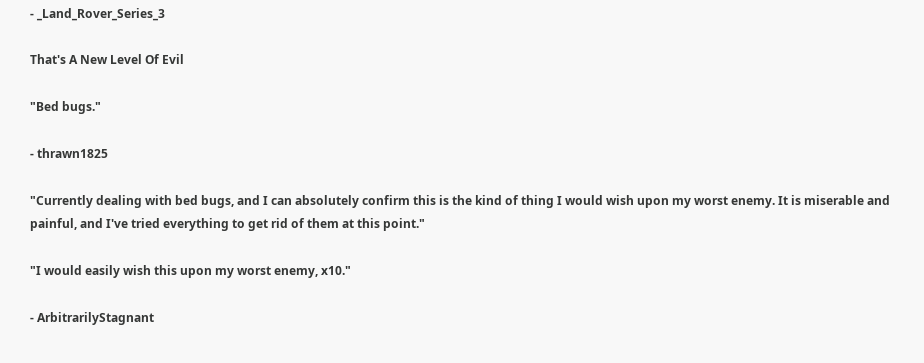- _Land_Rover_Series_3

That's A New Level Of Evil

"Bed bugs."

- thrawn1825

"Currently dealing with bed bugs, and I can absolutely confirm this is the kind of thing I would wish upon my worst enemy. It is miserable and painful, and I've tried everything to get rid of them at this point."

"I would easily wish this upon my worst enemy, x10."

- ArbitrarilyStagnant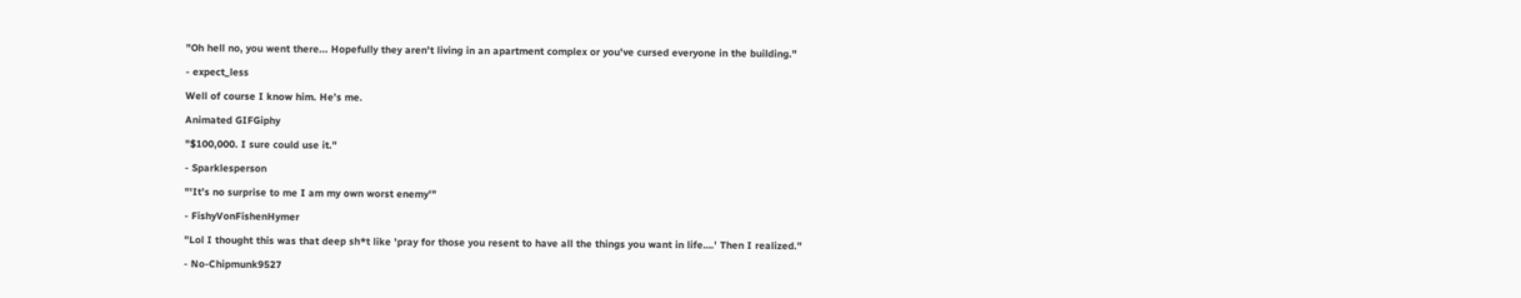"Oh hell no, you went there... Hopefully they aren't living in an apartment complex or you've cursed everyone in the building."

- expect_less

Well of course I know him. He’s me.

Animated GIFGiphy

"$100,000. I sure could use it."

- Sparklesperson

"'It’s no surprise to me I am my own worst enemy'"

- FishyVonFishenHymer

"Lol I thought this was that deep sh*t like 'pray for those you resent to have all the things you want in life….' Then I realized."

- No-Chipmunk9527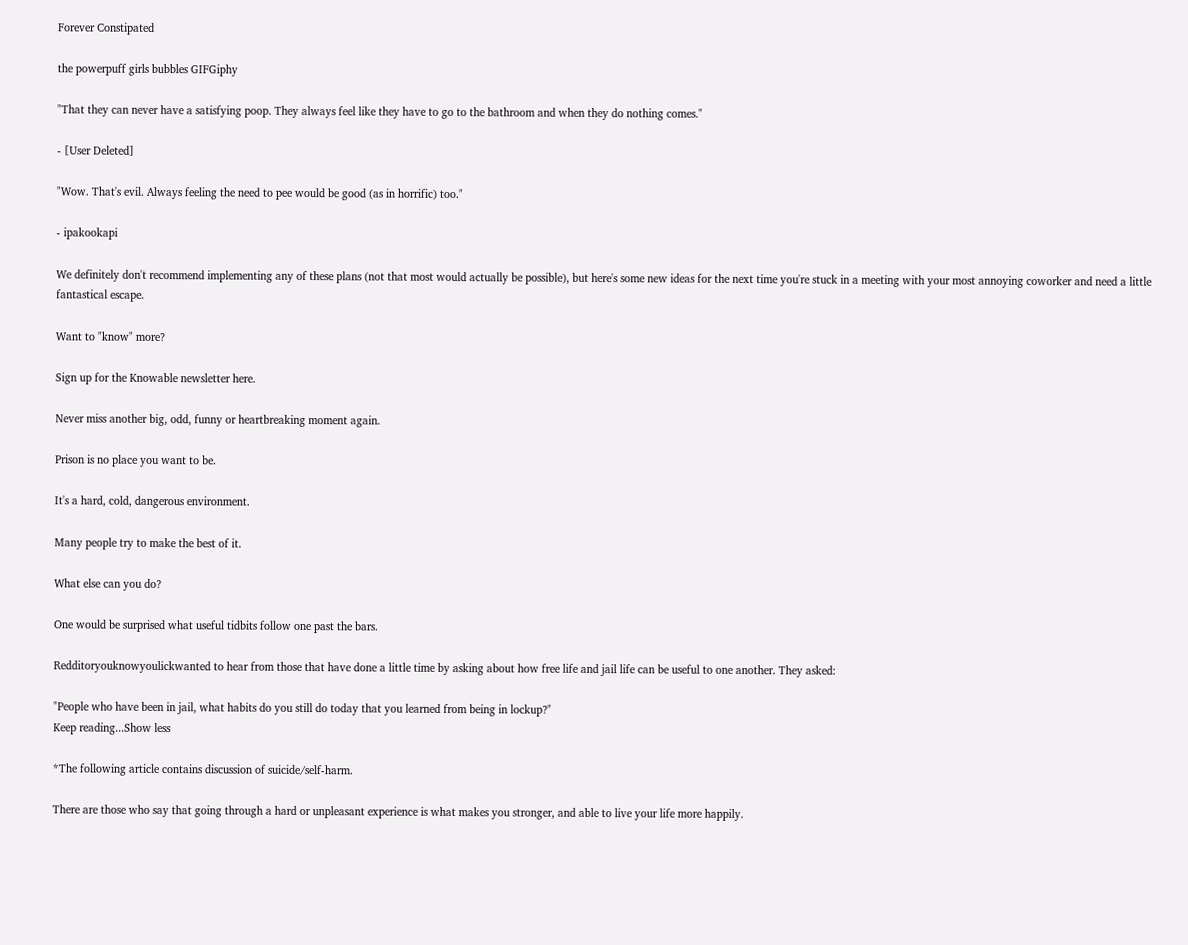Forever Constipated

the powerpuff girls bubbles GIFGiphy

"That they can never have a satisfying poop. They always feel like they have to go to the bathroom and when they do nothing comes."

- [User Deleted]

"Wow. That's evil. Always feeling the need to pee would be good (as in horrific) too."

- ipakookapi

We definitely don't recommend implementing any of these plans (not that most would actually be possible), but here's some new ideas for the next time you're stuck in a meeting with your most annoying coworker and need a little fantastical escape.

Want to "know" more?

Sign up for the Knowable newsletter here.

Never miss another big, odd, funny or heartbreaking moment again.

Prison is no place you want to be.

It's a hard, cold, dangerous environment.

Many people try to make the best of it.

What else can you do?

One would be surprised what useful tidbits follow one past the bars.

Redditoryouknowyoulickwanted to hear from those that have done a little time by asking about how free life and jail life can be useful to one another. They asked:

"People who have been in jail, what habits do you still do today that you learned from being in lockup?"
Keep reading...Show less

*The following article contains discussion of suicide/self-harm.

There are those who say that going through a hard or unpleasant experience is what makes you stronger, and able to live your life more happily.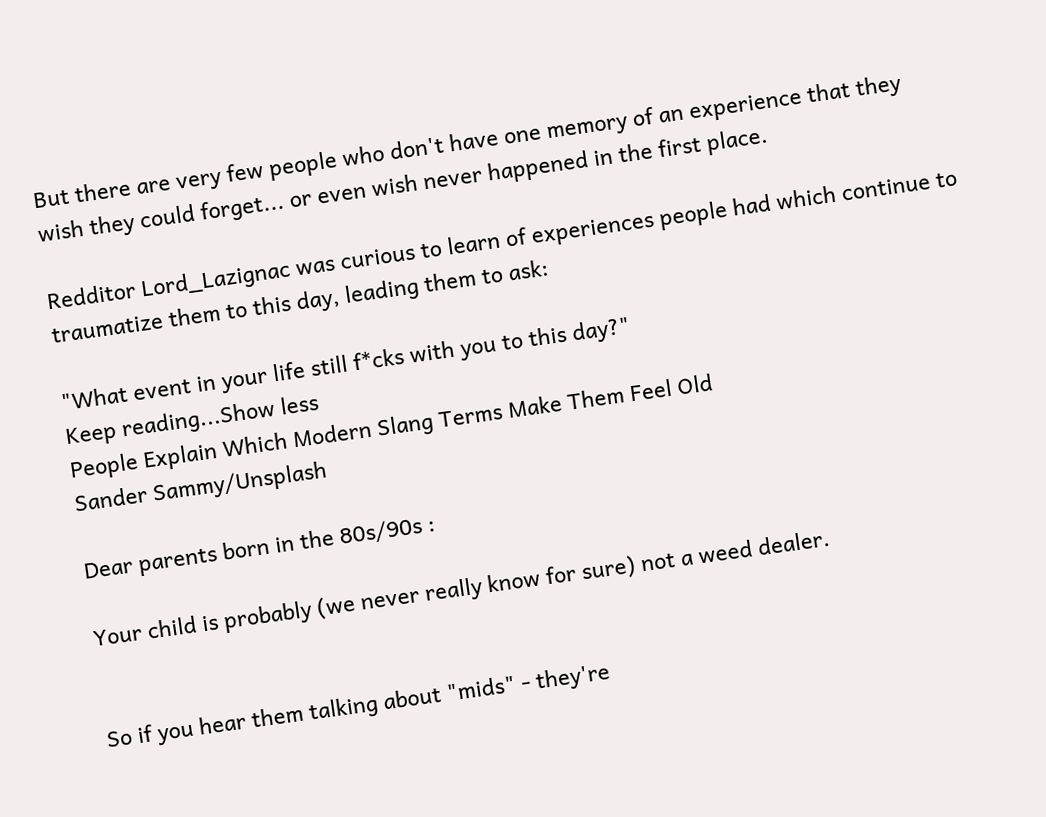But there are very few people who don't have one memory of an experience that they wish they could forget... or even wish never happened in the first place.

Redditor Lord_Lazignac was curious to learn of experiences people had which continue to traumatize them to this day, leading them to ask:

"What event in your life still f*cks with you to this day?"
Keep reading...Show less
People Explain Which Modern Slang Terms Make Them Feel Old
Sander Sammy/Unsplash

Dear parents born in the 80s/90s :

Your child is probably (we never really know for sure) not a weed dealer.


So if you hear them talking about "mids" - they're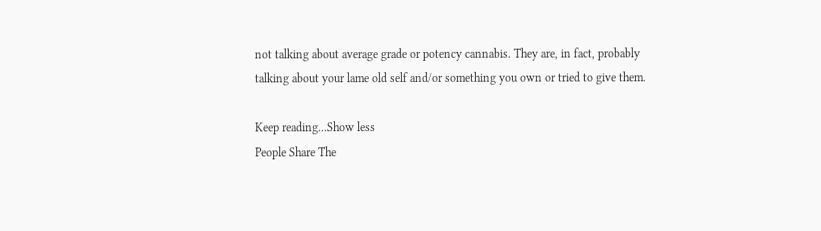not talking about average grade or potency cannabis. They are, in fact, probably talking about your lame old self and/or something you own or tried to give them.

Keep reading...Show less
People Share The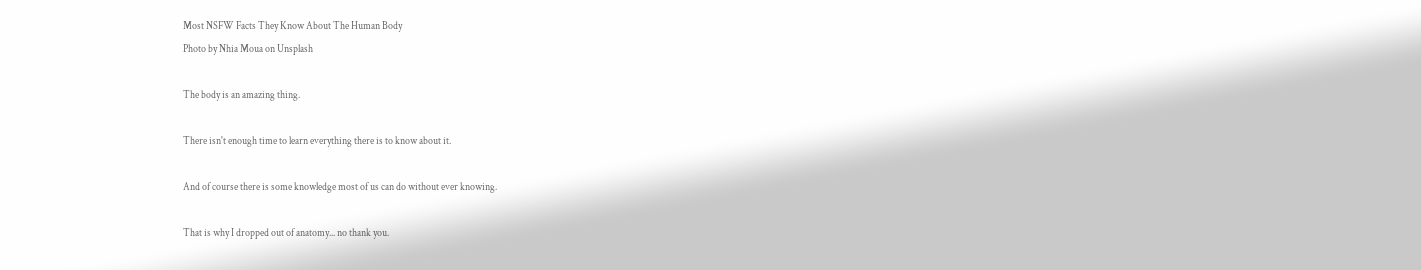Most NSFW Facts They Know About The Human Body
Photo by Nhia Moua on Unsplash

The body is an amazing thing.

There isn't enough time to learn everything there is to know about it.

And of course there is some knowledge most of us can do without ever knowing.

That is why I dropped out of anatomy... no thank you.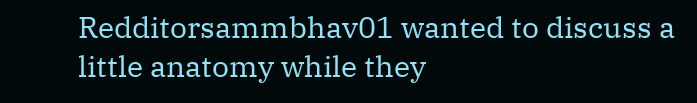Redditorsammbhav01 wanted to discuss a little anatomy while they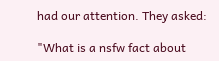had our attention. They asked:

"What is a nsfw fact about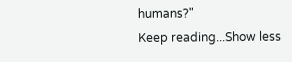humans?"
Keep reading...Show less